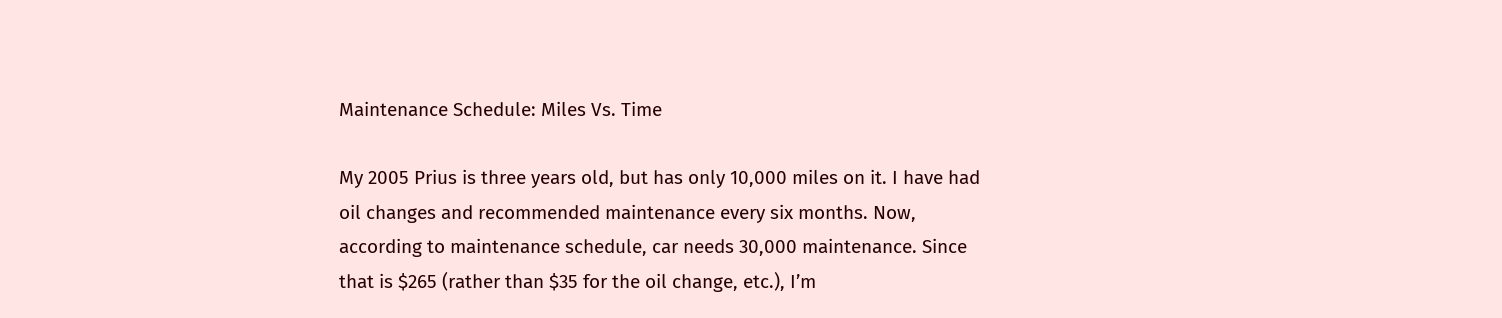Maintenance Schedule: Miles Vs. Time

My 2005 Prius is three years old, but has only 10,000 miles on it. I have had oil changes and recommended maintenance every six months. Now, according to maintenance schedule, car needs 30,000 maintenance. Since that is $265 (rather than $35 for the oil change, etc.), I’m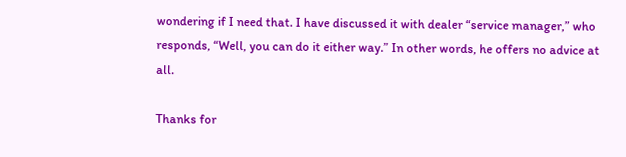wondering if I need that. I have discussed it with dealer “service manager,” who responds, “Well, you can do it either way.” In other words, he offers no advice at all.

Thanks for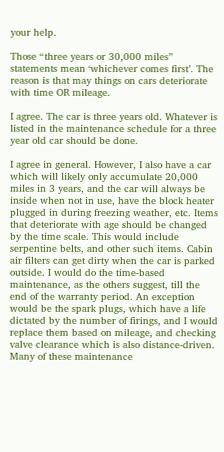your help.

Those “three years or 30,000 miles” statements mean ‘whichever comes first’. The reason is that may things on cars deteriorate with time OR mileage.

I agree. The car is three years old. Whatever is listed in the maintenance schedule for a three year old car should be done.

I agree in general. However, I also have a car which will likely only accumulate 20,000 miles in 3 years, and the car will always be inside when not in use, have the block heater plugged in during freezing weather, etc. Items that deteriorate with age should be changed by the time scale. This would include serpentine belts, and other such items. Cabin air filters can get dirty when the car is parked outside. I would do the time-based maintenance, as the others suggest, till the end of the warranty period. An exception would be the spark plugs, which have a life dictated by the number of firings, and I would replace them based on mileage, and checking valve clearance which is also distance-driven. Many of these maintenance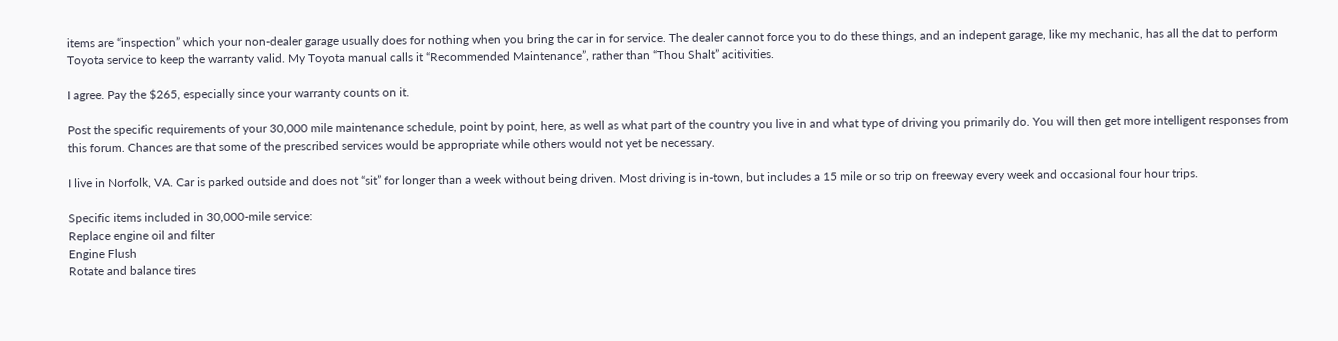items are “inspection” which your non-dealer garage usually does for nothing when you bring the car in for service. The dealer cannot force you to do these things, and an indepent garage, like my mechanic, has all the dat to perform Toyota service to keep the warranty valid. My Toyota manual calls it “Recommended Maintenance”, rather than “Thou Shalt” acitivities.

I agree. Pay the $265, especially since your warranty counts on it.

Post the specific requirements of your 30,000 mile maintenance schedule, point by point, here, as well as what part of the country you live in and what type of driving you primarily do. You will then get more intelligent responses from this forum. Chances are that some of the prescribed services would be appropriate while others would not yet be necessary.

I live in Norfolk, VA. Car is parked outside and does not “sit” for longer than a week without being driven. Most driving is in-town, but includes a 15 mile or so trip on freeway every week and occasional four hour trips.

Specific items included in 30,000-mile service:
Replace engine oil and filter
Engine Flush
Rotate and balance tires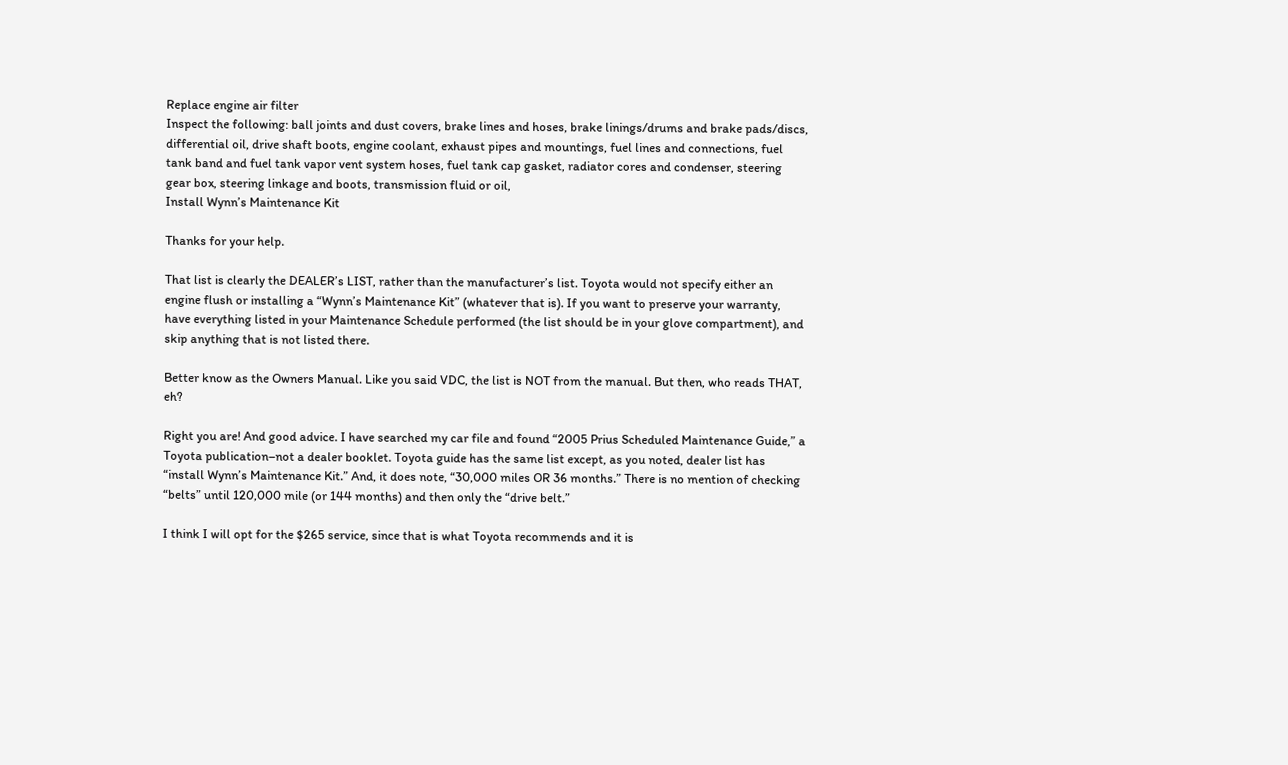Replace engine air filter
Inspect the following: ball joints and dust covers, brake lines and hoses, brake linings/drums and brake pads/discs, differential oil, drive shaft boots, engine coolant, exhaust pipes and mountings, fuel lines and connections, fuel tank band and fuel tank vapor vent system hoses, fuel tank cap gasket, radiator cores and condenser, steering gear box, steering linkage and boots, transmission fluid or oil,
Install Wynn’s Maintenance Kit

Thanks for your help.

That list is clearly the DEALER’s LIST, rather than the manufacturer’s list. Toyota would not specify either an engine flush or installing a “Wynn’s Maintenance Kit” (whatever that is). If you want to preserve your warranty, have everything listed in your Maintenance Schedule performed (the list should be in your glove compartment), and skip anything that is not listed there.

Better know as the Owners Manual. Like you said VDC, the list is NOT from the manual. But then, who reads THAT, eh?

Right you are! And good advice. I have searched my car file and found “2005 Prius Scheduled Maintenance Guide,” a Toyota publication–not a dealer booklet. Toyota guide has the same list except, as you noted, dealer list has “install Wynn’s Maintenance Kit.” And, it does note, “30,000 miles OR 36 months.” There is no mention of checking “belts” until 120,000 mile (or 144 months) and then only the “drive belt.”

I think I will opt for the $265 service, since that is what Toyota recommends and it is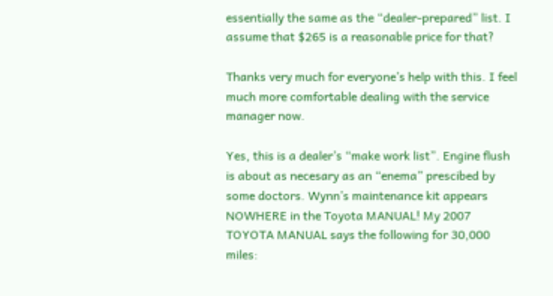essentially the same as the “dealer-prepared” list. I assume that $265 is a reasonable price for that?

Thanks very much for everyone’s help with this. I feel much more comfortable dealing with the service manager now.

Yes, this is a dealer’s “make work list”. Engine flush is about as necesary as an “enema” prescibed by some doctors. Wynn’s maintenance kit appears NOWHERE in the Toyota MANUAL! My 2007 TOYOTA MANUAL says the following for 30,000 miles: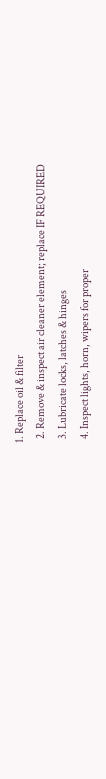1. Replace oil & filter
  2. Remove & inspect air cleaner element; replace IF REQUIRED
  3. Lubricate locks, latches & hinges
  4. Inspect lights, horn, wipers for proper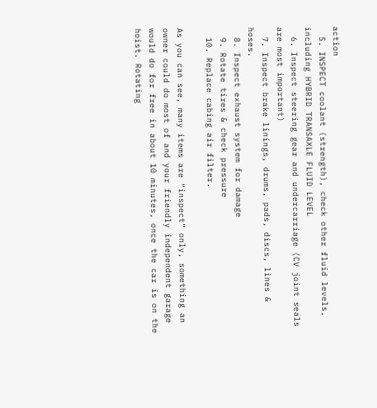action
  5. INSPECT coolant (strength), check other fluid levels, including HYBRID TRANSAXLE FLUID LEVEL
  6. Inspect steering gear and undercarriage (CV joint seals are most important)
  7. Inspect brake linings, drums, pads, discs, lines & hoses.
  8. Inspect exhaust system for damage
  9. Rotate tires & check pressure
  10. Replace cabing air filter.

As you can see, many items are “inspect” only, something an owner could do most of and your friendly independent garage would do for free in about 10 minutes, once the car is on the hoist. Rotating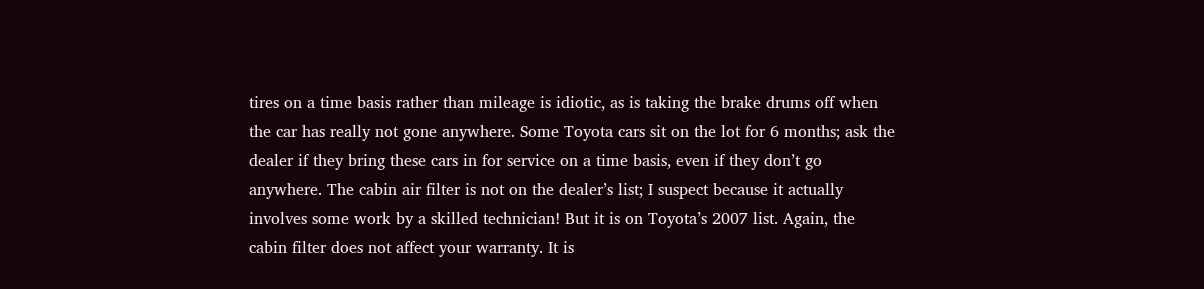tires on a time basis rather than mileage is idiotic, as is taking the brake drums off when the car has really not gone anywhere. Some Toyota cars sit on the lot for 6 months; ask the dealer if they bring these cars in for service on a time basis, even if they don’t go anywhere. The cabin air filter is not on the dealer’s list; I suspect because it actually involves some work by a skilled technician! But it is on Toyota’s 2007 list. Again, the cabin filter does not affect your warranty. It is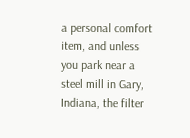a personal comfort item, and unless you park near a steel mill in Gary, Indiana, the filter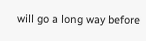will go a long way before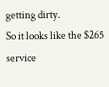getting dirty.
So it looks like the $265 service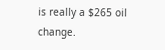is really a $265 oil change.